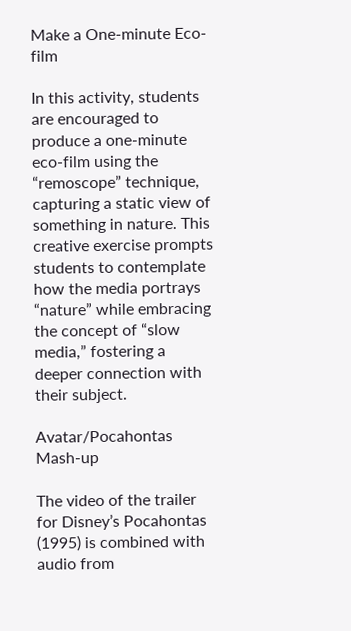Make a One-minute Eco-film

In this activity, students are encouraged to produce a one-minute eco-film using the “remoscope” technique, capturing a static view of something in nature. This creative exercise prompts students to contemplate how the media portrays “nature” while embracing the concept of “slow media,” fostering a deeper connection with their subject.

Avatar/Pocahontas Mash-up

The video of the trailer for Disney’s Pocahontas (1995) is combined with audio from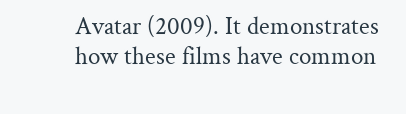Avatar (2009). It demonstrates how these films have common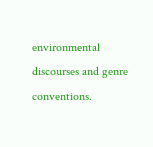environmental discourses and genre conventions.